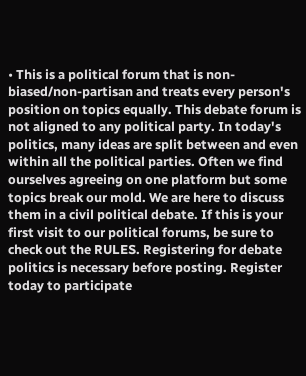• This is a political forum that is non-biased/non-partisan and treats every person's position on topics equally. This debate forum is not aligned to any political party. In today's politics, many ideas are split between and even within all the political parties. Often we find ourselves agreeing on one platform but some topics break our mold. We are here to discuss them in a civil political debate. If this is your first visit to our political forums, be sure to check out the RULES. Registering for debate politics is necessary before posting. Register today to participate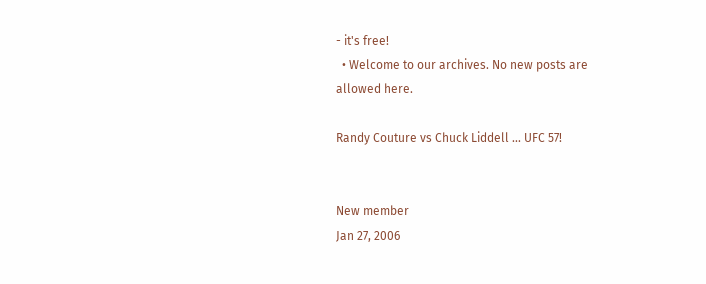- it's free!
  • Welcome to our archives. No new posts are allowed here.

Randy Couture vs Chuck Liddell ... UFC 57!


New member
Jan 27, 2006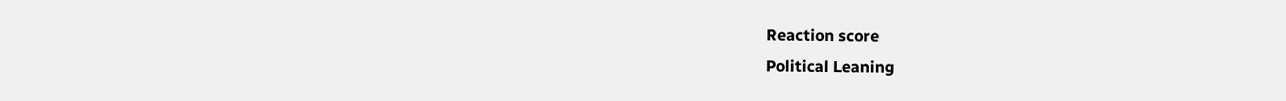Reaction score
Political Leaning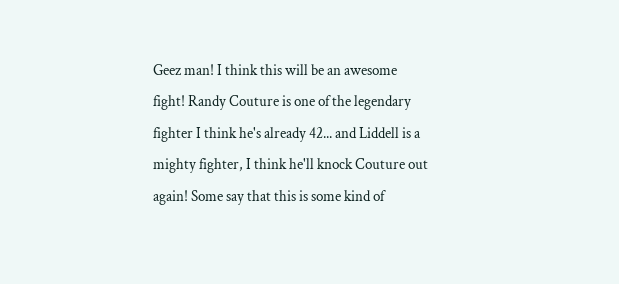Geez man! I think this will be an awesome fight! Randy Couture is one of the legendary fighter I think he's already 42... and Liddell is a mighty fighter, I think he'll knock Couture out again! Some say that this is some kind of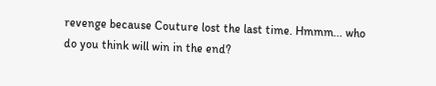revenge because Couture lost the last time. Hmmm... who do you think will win in the end?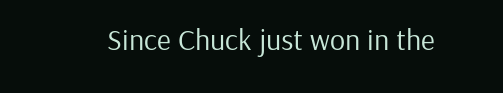Since Chuck just won in the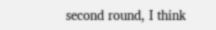second round, I think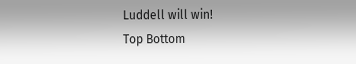Luddell will win!
Top Bottom